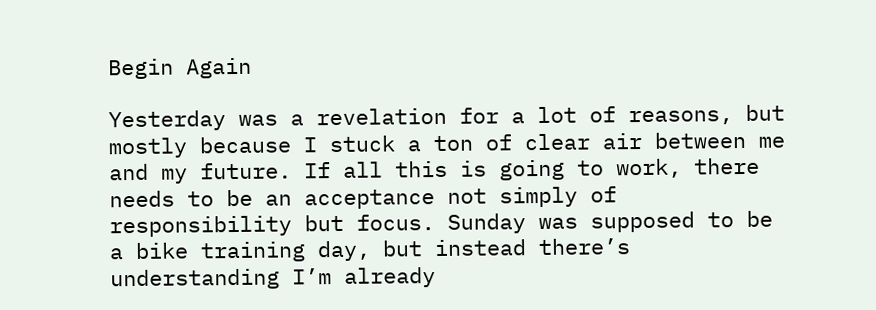Begin Again

Yesterday was a revelation for a lot of reasons, but mostly because I stuck a ton of clear air between me and my future. If all this is going to work, there needs to be an acceptance not simply of responsibility but focus. Sunday was supposed to be a bike training day, but instead there’s understanding I’m already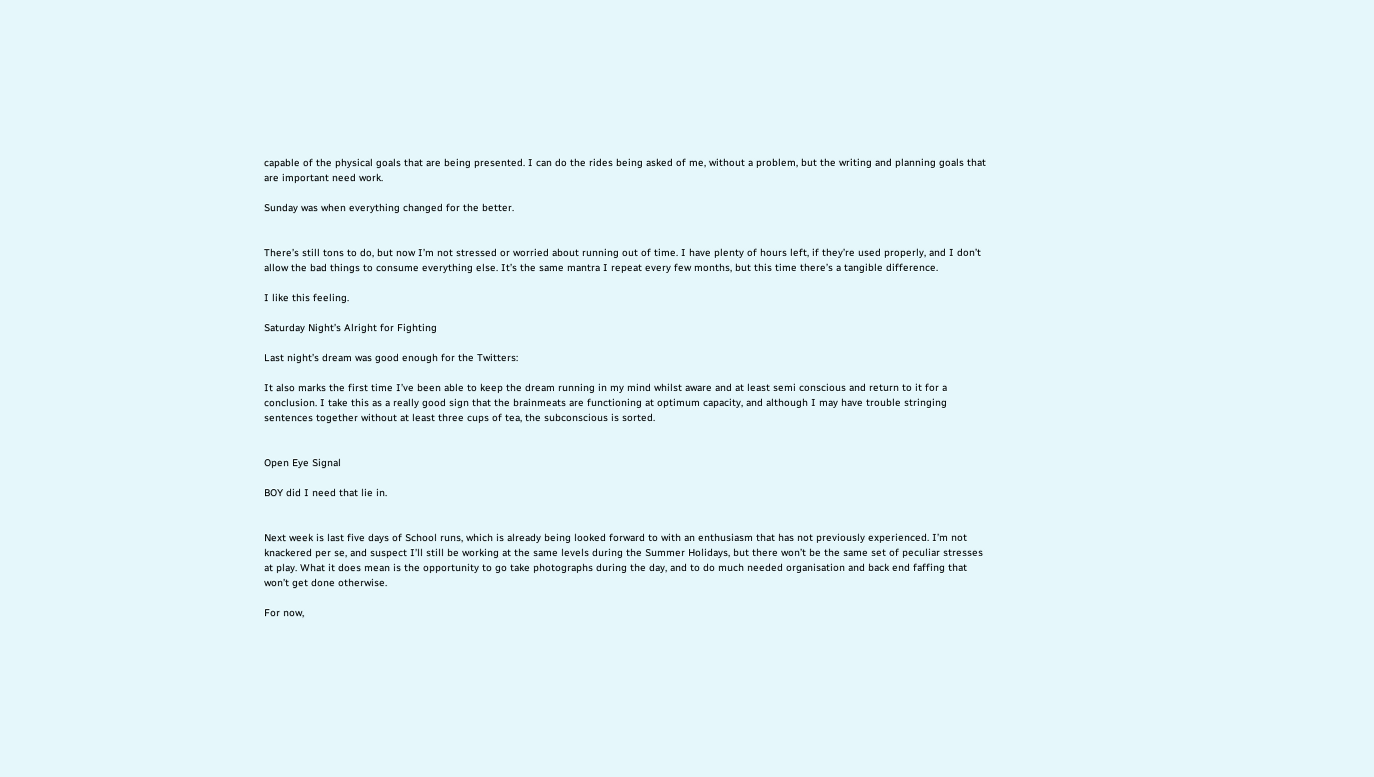capable of the physical goals that are being presented. I can do the rides being asked of me, without a problem, but the writing and planning goals that are important need work.

Sunday was when everything changed for the better.


There’s still tons to do, but now I’m not stressed or worried about running out of time. I have plenty of hours left, if they’re used properly, and I don’t allow the bad things to consume everything else. It’s the same mantra I repeat every few months, but this time there’s a tangible difference.

I like this feeling.

Saturday Night’s Alright for Fighting

Last night’s dream was good enough for the Twitters:

It also marks the first time I’ve been able to keep the dream running in my mind whilst aware and at least semi conscious and return to it for a conclusion. I take this as a really good sign that the brainmeats are functioning at optimum capacity, and although I may have trouble stringing sentences together without at least three cups of tea, the subconscious is sorted.


Open Eye Signal

BOY did I need that lie in.


Next week is last five days of School runs, which is already being looked forward to with an enthusiasm that has not previously experienced. I’m not knackered per se, and suspect I’ll still be working at the same levels during the Summer Holidays, but there won’t be the same set of peculiar stresses at play. What it does mean is the opportunity to go take photographs during the day, and to do much needed organisation and back end faffing that won’t get done otherwise.

For now,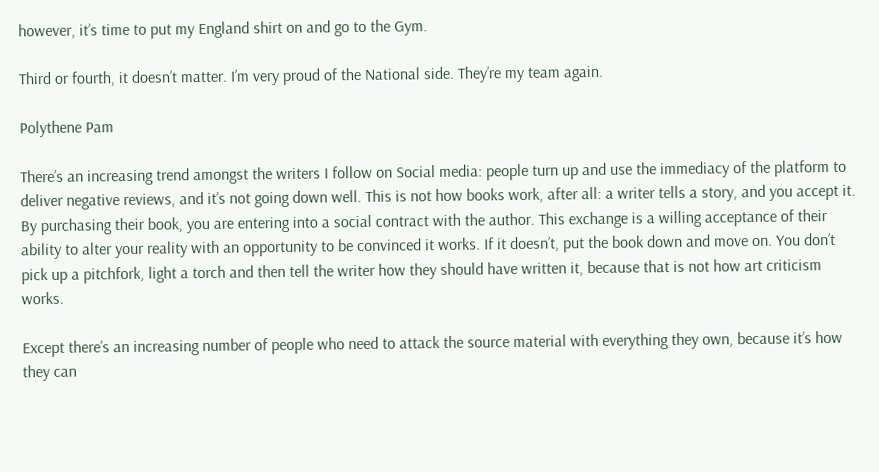however, it’s time to put my England shirt on and go to the Gym.

Third or fourth, it doesn’t matter. I’m very proud of the National side. They’re my team again.

Polythene Pam

There’s an increasing trend amongst the writers I follow on Social media: people turn up and use the immediacy of the platform to deliver negative reviews, and it’s not going down well. This is not how books work, after all: a writer tells a story, and you accept it. By purchasing their book, you are entering into a social contract with the author. This exchange is a willing acceptance of their ability to alter your reality with an opportunity to be convinced it works. If it doesn’t, put the book down and move on. You don’t pick up a pitchfork, light a torch and then tell the writer how they should have written it, because that is not how art criticism works.

Except there’s an increasing number of people who need to attack the source material with everything they own, because it’s how they can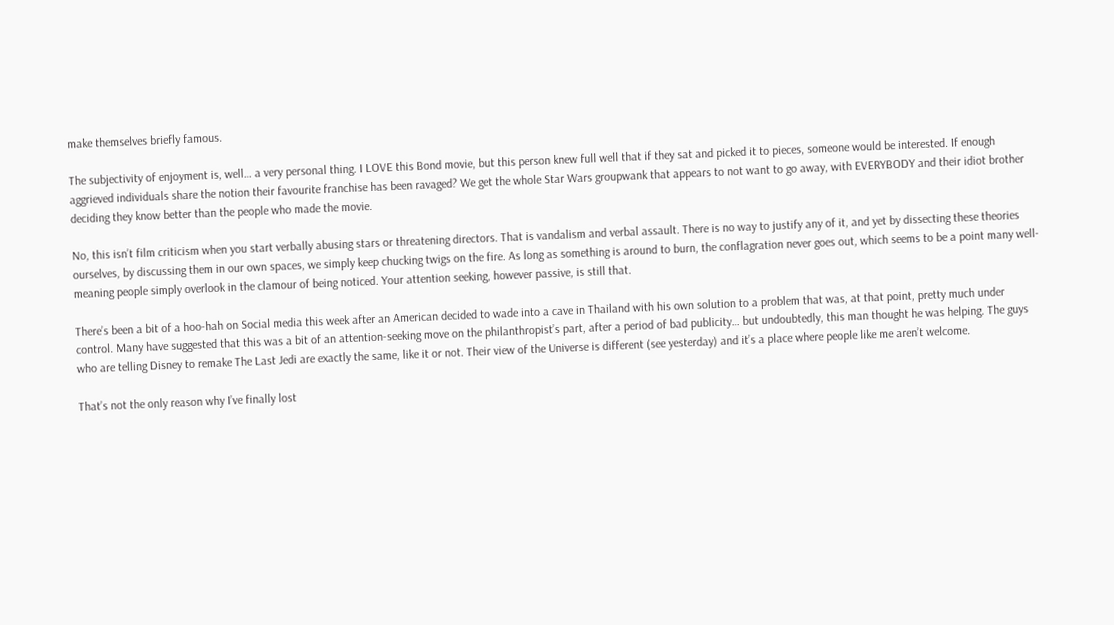make themselves briefly famous.

The subjectivity of enjoyment is, well… a very personal thing. I LOVE this Bond movie, but this person knew full well that if they sat and picked it to pieces, someone would be interested. If enough aggrieved individuals share the notion their favourite franchise has been ravaged? We get the whole Star Wars groupwank that appears to not want to go away, with EVERYBODY and their idiot brother deciding they know better than the people who made the movie.

No, this isn’t film criticism when you start verbally abusing stars or threatening directors. That is vandalism and verbal assault. There is no way to justify any of it, and yet by dissecting these theories ourselves, by discussing them in our own spaces, we simply keep chucking twigs on the fire. As long as something is around to burn, the conflagration never goes out, which seems to be a point many well-meaning people simply overlook in the clamour of being noticed. Your attention seeking, however passive, is still that.

There’s been a bit of a hoo-hah on Social media this week after an American decided to wade into a cave in Thailand with his own solution to a problem that was, at that point, pretty much under control. Many have suggested that this was a bit of an attention-seeking move on the philanthropist’s part, after a period of bad publicity… but undoubtedly, this man thought he was helping. The guys who are telling Disney to remake The Last Jedi are exactly the same, like it or not. Their view of the Universe is different (see yesterday) and it’s a place where people like me aren’t welcome.

That’s not the only reason why I’ve finally lost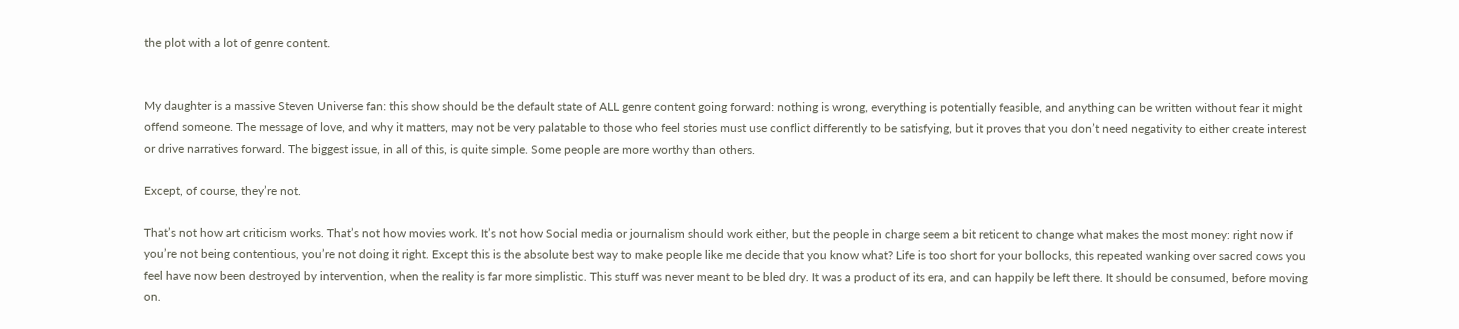the plot with a lot of genre content.


My daughter is a massive Steven Universe fan: this show should be the default state of ALL genre content going forward: nothing is wrong, everything is potentially feasible, and anything can be written without fear it might offend someone. The message of love, and why it matters, may not be very palatable to those who feel stories must use conflict differently to be satisfying, but it proves that you don’t need negativity to either create interest or drive narratives forward. The biggest issue, in all of this, is quite simple. Some people are more worthy than others.

Except, of course, they’re not.

That’s not how art criticism works. That’s not how movies work. It’s not how Social media or journalism should work either, but the people in charge seem a bit reticent to change what makes the most money: right now if you’re not being contentious, you’re not doing it right. Except this is the absolute best way to make people like me decide that you know what? Life is too short for your bollocks, this repeated wanking over sacred cows you feel have now been destroyed by intervention, when the reality is far more simplistic. This stuff was never meant to be bled dry. It was a product of its era, and can happily be left there. It should be consumed, before moving on.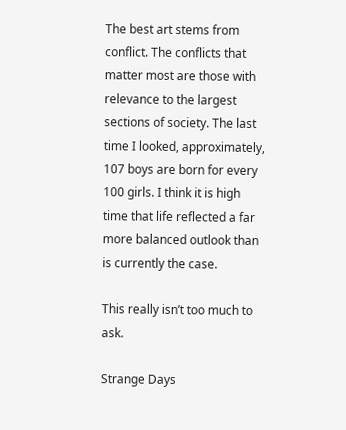The best art stems from conflict. The conflicts that matter most are those with relevance to the largest sections of society. The last time I looked, approximately, 107 boys are born for every 100 girls. I think it is high time that life reflected a far more balanced outlook than is currently the case.

This really isn’t too much to ask.

Strange Days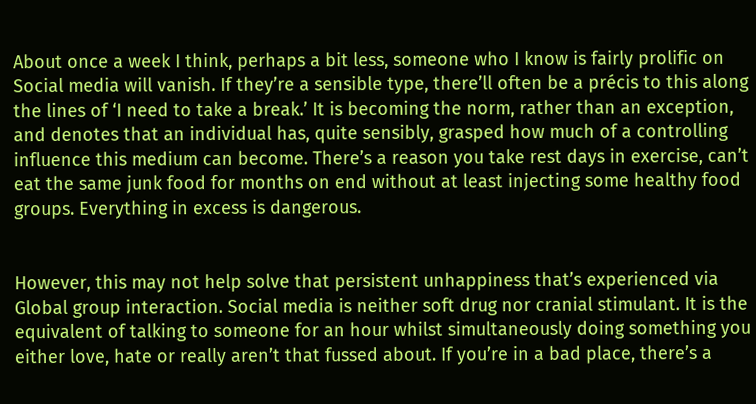About once a week I think, perhaps a bit less, someone who I know is fairly prolific on Social media will vanish. If they’re a sensible type, there’ll often be a précis to this along the lines of ‘I need to take a break.’ It is becoming the norm, rather than an exception, and denotes that an individual has, quite sensibly, grasped how much of a controlling influence this medium can become. There’s a reason you take rest days in exercise, can’t eat the same junk food for months on end without at least injecting some healthy food groups. Everything in excess is dangerous.


However, this may not help solve that persistent unhappiness that’s experienced via Global group interaction. Social media is neither soft drug nor cranial stimulant. It is the equivalent of talking to someone for an hour whilst simultaneously doing something you either love, hate or really aren’t that fussed about. If you’re in a bad place, there’s a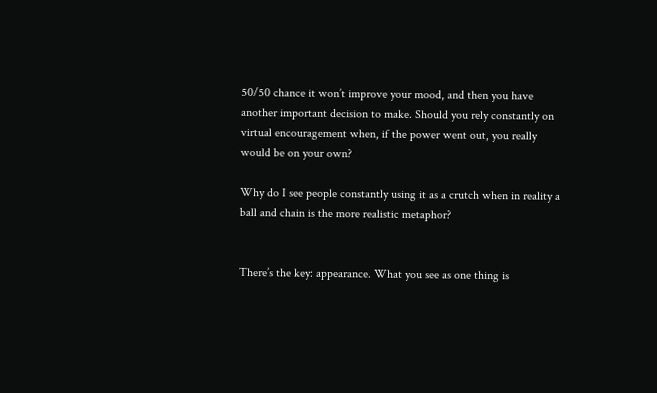50/50 chance it won’t improve your mood, and then you have another important decision to make. Should you rely constantly on virtual encouragement when, if the power went out, you really would be on your own?

Why do I see people constantly using it as a crutch when in reality a ball and chain is the more realistic metaphor?


There’s the key: appearance. What you see as one thing is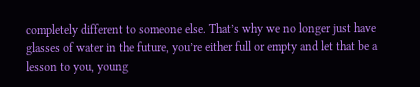completely different to someone else. That’s why we no longer just have glasses of water in the future, you’re either full or empty and let that be a lesson to you, young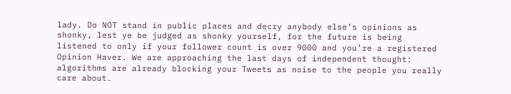lady. Do NOT stand in public places and decry anybody else’s opinions as shonky, lest ye be judged as shonky yourself, for the future is being listened to only if your follower count is over 9000 and you’re a registered Opinion Haver. We are approaching the last days of independent thought: algorithms are already blocking your Tweets as noise to the people you really care about.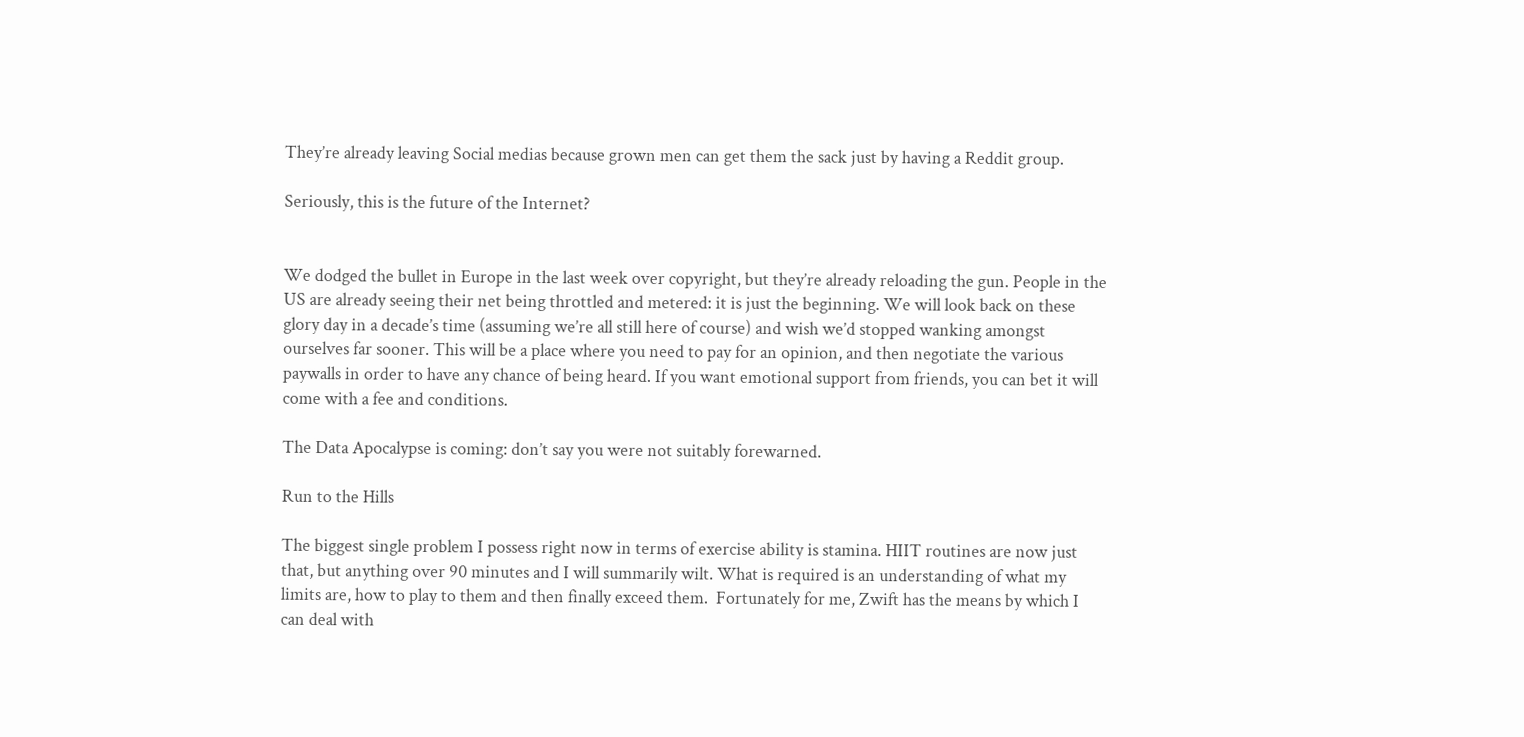They’re already leaving Social medias because grown men can get them the sack just by having a Reddit group.

Seriously, this is the future of the Internet?


We dodged the bullet in Europe in the last week over copyright, but they’re already reloading the gun. People in the US are already seeing their net being throttled and metered: it is just the beginning. We will look back on these glory day in a decade’s time (assuming we’re all still here of course) and wish we’d stopped wanking amongst ourselves far sooner. This will be a place where you need to pay for an opinion, and then negotiate the various paywalls in order to have any chance of being heard. If you want emotional support from friends, you can bet it will come with a fee and conditions.

The Data Apocalypse is coming: don’t say you were not suitably forewarned.

Run to the Hills

The biggest single problem I possess right now in terms of exercise ability is stamina. HIIT routines are now just that, but anything over 90 minutes and I will summarily wilt. What is required is an understanding of what my limits are, how to play to them and then finally exceed them.  Fortunately for me, Zwift has the means by which I can deal with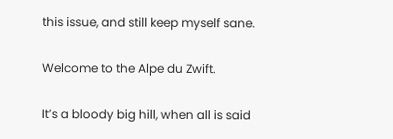this issue, and still keep myself sane.

Welcome to the Alpe du Zwift.

It’s a bloody big hill, when all is said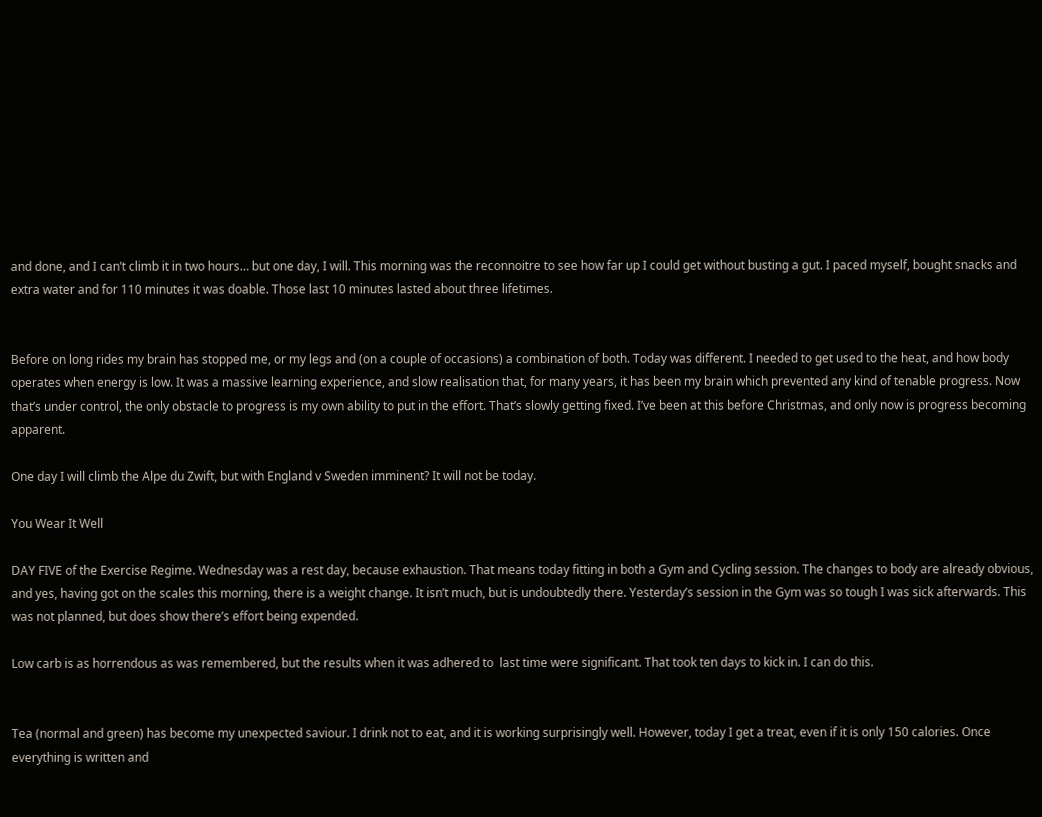and done, and I can’t climb it in two hours… but one day, I will. This morning was the reconnoitre to see how far up I could get without busting a gut. I paced myself, bought snacks and extra water and for 110 minutes it was doable. Those last 10 minutes lasted about three lifetimes.


Before on long rides my brain has stopped me, or my legs and (on a couple of occasions) a combination of both. Today was different. I needed to get used to the heat, and how body operates when energy is low. It was a massive learning experience, and slow realisation that, for many years, it has been my brain which prevented any kind of tenable progress. Now that’s under control, the only obstacle to progress is my own ability to put in the effort. That’s slowly getting fixed. I’ve been at this before Christmas, and only now is progress becoming apparent.

One day I will climb the Alpe du Zwift, but with England v Sweden imminent? It will not be today.

You Wear It Well

DAY FIVE of the Exercise Regime. Wednesday was a rest day, because exhaustion. That means today fitting in both a Gym and Cycling session. The changes to body are already obvious, and yes, having got on the scales this morning, there is a weight change. It isn’t much, but is undoubtedly there. Yesterday’s session in the Gym was so tough I was sick afterwards. This was not planned, but does show there’s effort being expended.

Low carb is as horrendous as was remembered, but the results when it was adhered to  last time were significant. That took ten days to kick in. I can do this.


Tea (normal and green) has become my unexpected saviour. I drink not to eat, and it is working surprisingly well. However, today I get a treat, even if it is only 150 calories. Once everything is written and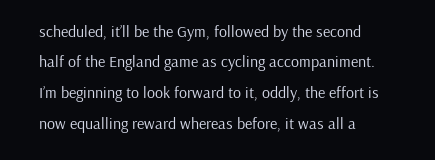scheduled, it’ll be the Gym, followed by the second half of the England game as cycling accompaniment. I’m beginning to look forward to it, oddly, the effort is now equalling reward whereas before, it was all a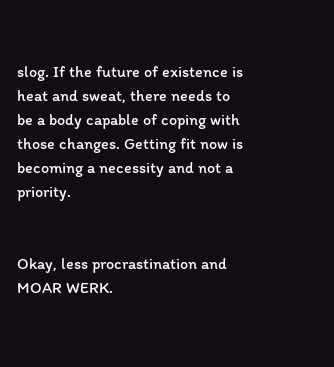slog. If the future of existence is heat and sweat, there needs to be a body capable of coping with those changes. Getting fit now is becoming a necessity and not a priority.


Okay, less procrastination and MOAR WERK.